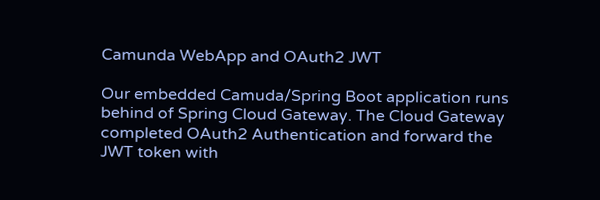Camunda WebApp and OAuth2 JWT

Our embedded Camuda/Spring Boot application runs behind of Spring Cloud Gateway. The Cloud Gateway completed OAuth2 Authentication and forward the JWT token with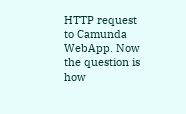HTTP request to Camunda WebApp. Now the question is how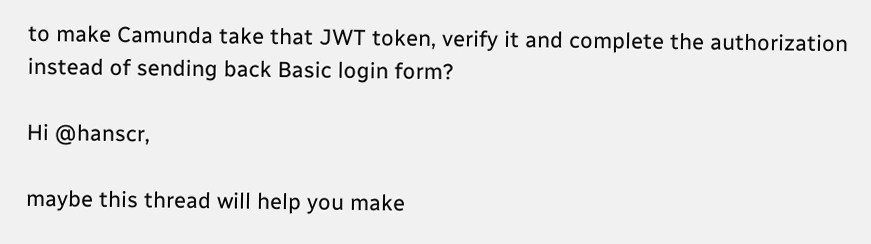to make Camunda take that JWT token, verify it and complete the authorization instead of sending back Basic login form?

Hi @hanscr,

maybe this thread will help you make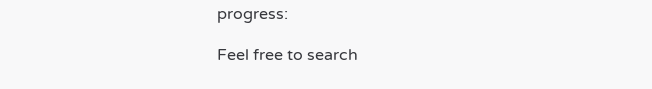progress:

Feel free to search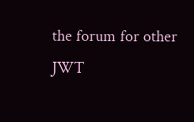the forum for other JWT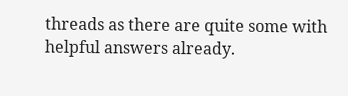threads as there are quite some with helpful answers already.